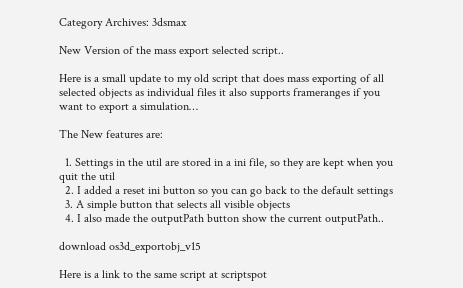Category Archives: 3dsmax

New Version of the mass export selected script..

Here is a small update to my old script that does mass exporting of all selected objects as individual files it also supports frameranges if you want to export a simulation…

The New features are:

  1. Settings in the util are stored in a ini file, so they are kept when you quit the util
  2. I added a reset ini button so you can go back to the default settings
  3. A simple button that selects all visible objects
  4. I also made the outputPath button show the current outputPath..

download os3d_exportobj_v15

Here is a link to the same script at scriptspot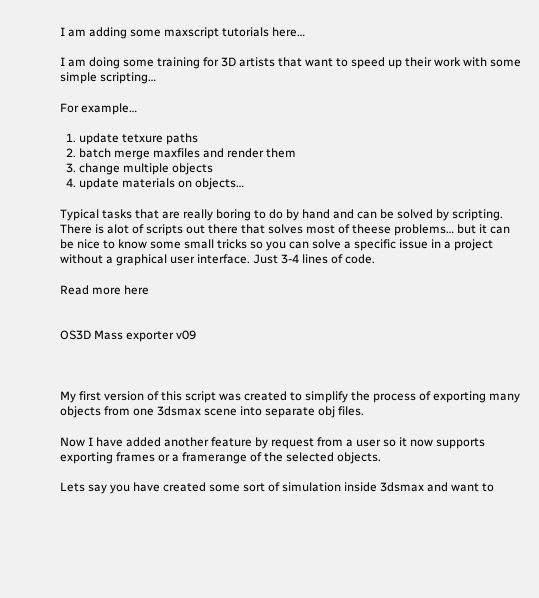I am adding some maxscript tutorials here…

I am doing some training for 3D artists that want to speed up their work with some simple scripting…

For example…

  1. update tetxure paths
  2. batch merge maxfiles and render them
  3. change multiple objects
  4. update materials on objects…

Typical tasks that are really boring to do by hand and can be solved by scripting.
There is alot of scripts out there that solves most of theese problems… but it can be nice to know some small tricks so you can solve a specific issue in a project without a graphical user interface. Just 3-4 lines of code.

Read more here


OS3D Mass exporter v09



My first version of this script was created to simplify the process of exporting many objects from one 3dsmax scene into separate obj files.

Now I have added another feature by request from a user so it now supports exporting frames or a framerange of the selected objects.

Lets say you have created some sort of simulation inside 3dsmax and want to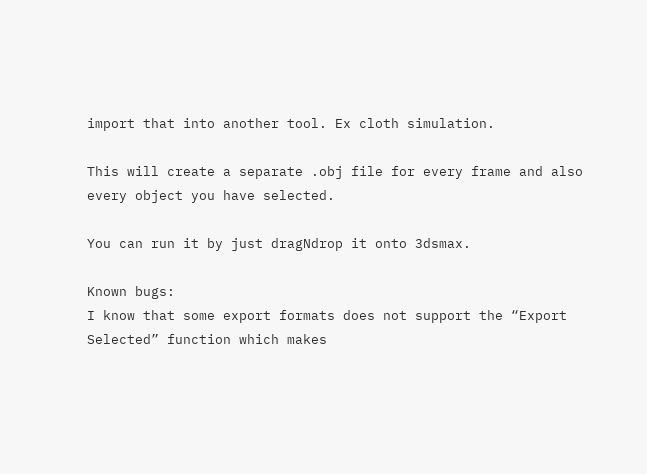import that into another tool. Ex cloth simulation.

This will create a separate .obj file for every frame and also every object you have selected.

You can run it by just dragNdrop it onto 3dsmax.

Known bugs:
I know that some export formats does not support the “Export Selected” function which makes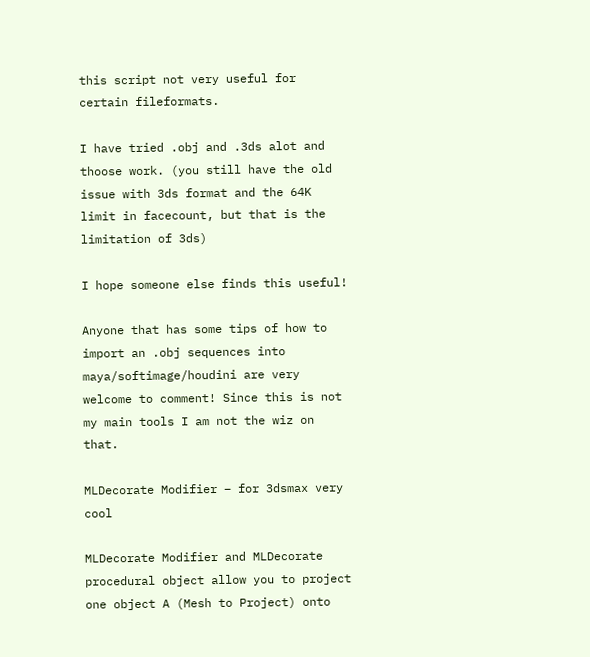this script not very useful for certain fileformats.

I have tried .obj and .3ds alot and thoose work. (you still have the old issue with 3ds format and the 64K limit in facecount, but that is the limitation of 3ds)

I hope someone else finds this useful!

Anyone that has some tips of how to import an .obj sequences into maya/softimage/houdini are very welcome to comment! Since this is not my main tools I am not the wiz on that.

MLDecorate Modifier – for 3dsmax very cool

MLDecorate Modifier and MLDecorate procedural object allow you to project one object A (Mesh to Project) onto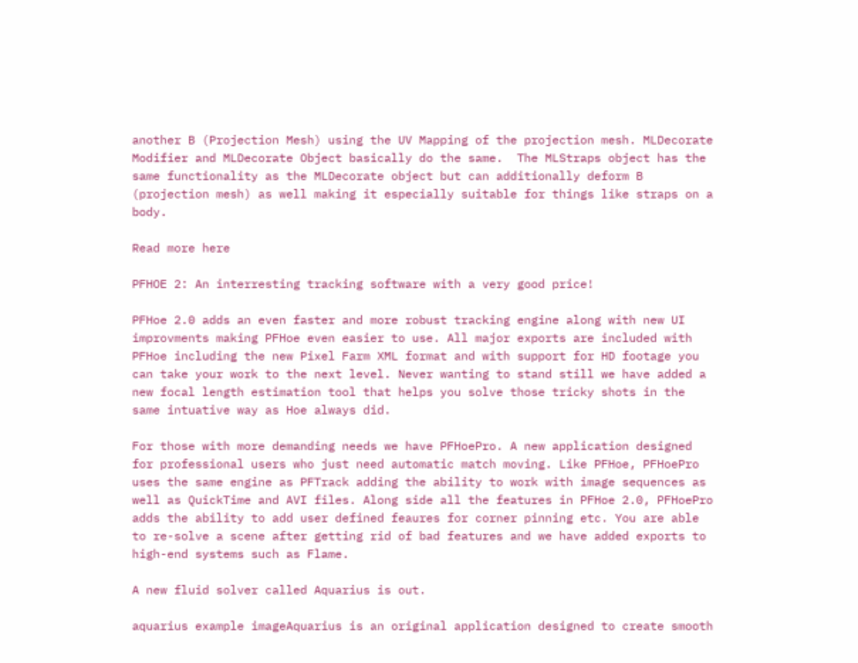another B (Projection Mesh) using the UV Mapping of the projection mesh. MLDecorate Modifier and MLDecorate Object basically do the same.  The MLStraps object has the same functionality as the MLDecorate object but can additionally deform B (projection mesh) as well making it especially suitable for things like straps on a body.

Read more here

PFHOE 2: An interresting tracking software with a very good price!

PFHoe 2.0 adds an even faster and more robust tracking engine along with new UI improvments making PFHoe even easier to use. All major exports are included with PFHoe including the new Pixel Farm XML format and with support for HD footage you can take your work to the next level. Never wanting to stand still we have added a new focal length estimation tool that helps you solve those tricky shots in the same intuative way as Hoe always did.

For those with more demanding needs we have PFHoePro. A new application designed for professional users who just need automatic match moving. Like PFHoe, PFHoePro uses the same engine as PFTrack adding the ability to work with image sequences as well as QuickTime and AVI files. Along side all the features in PFHoe 2.0, PFHoePro adds the ability to add user defined feaures for corner pinning etc. You are able to re-solve a scene after getting rid of bad features and we have added exports to high-end systems such as Flame.

A new fluid solver called Aquarius is out.

aquarius example imageAquarius is an original application designed to create smooth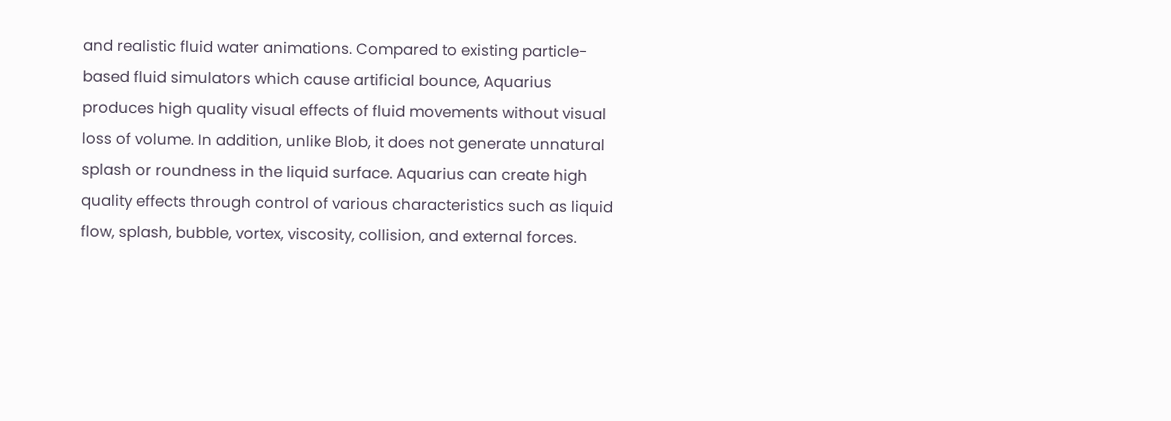and realistic fluid water animations. Compared to existing particle-based fluid simulators which cause artificial bounce, Aquarius produces high quality visual effects of fluid movements without visual loss of volume. In addition, unlike Blob, it does not generate unnatural splash or roundness in the liquid surface. Aquarius can create high quality effects through control of various characteristics such as liquid flow, splash, bubble, vortex, viscosity, collision, and external forces.